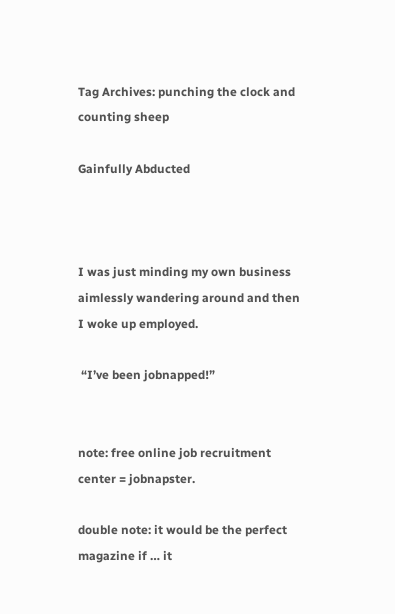Tag Archives: punching the clock and counting sheep

Gainfully Abducted



I was just minding my own business aimlessly wandering around and then I woke up employed.

 “I’ve been jobnapped!”


note: free online job recruitment center = jobnapster.

double note: it would be the perfect magazine if … it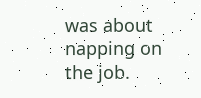was about napping on the job.